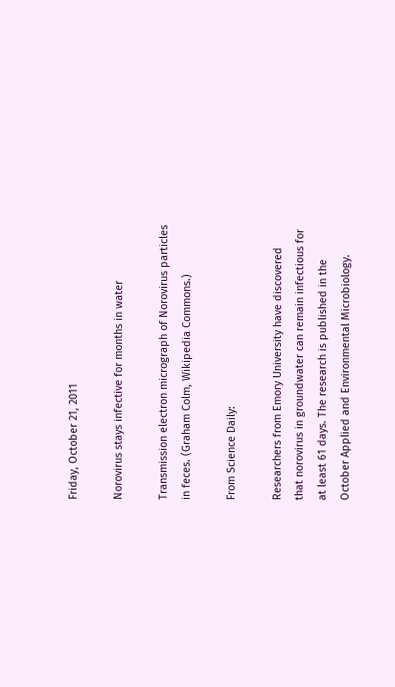Friday, October 21, 2011

Norovirus stays infective for months in water

Transmission electron micrograph of Norovirus particles in feces. (Graham Colm, Wikipedia Commons.)

From Science Daily:

Researchers from Emory University have discovered that norovirus in groundwater can remain infectious for at least 61 days. The research is published in the October Applied and Environmental Microbiology.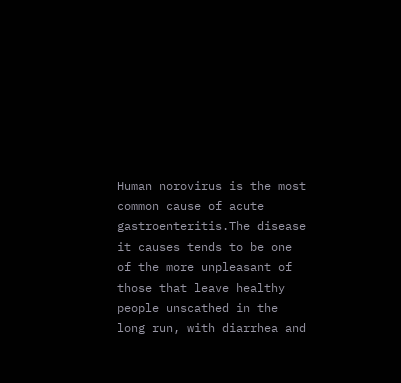Human norovirus is the most common cause of acute gastroenteritis.The disease it causes tends to be one of the more unpleasant of those that leave healthy people unscathed in the long run, with diarrhea and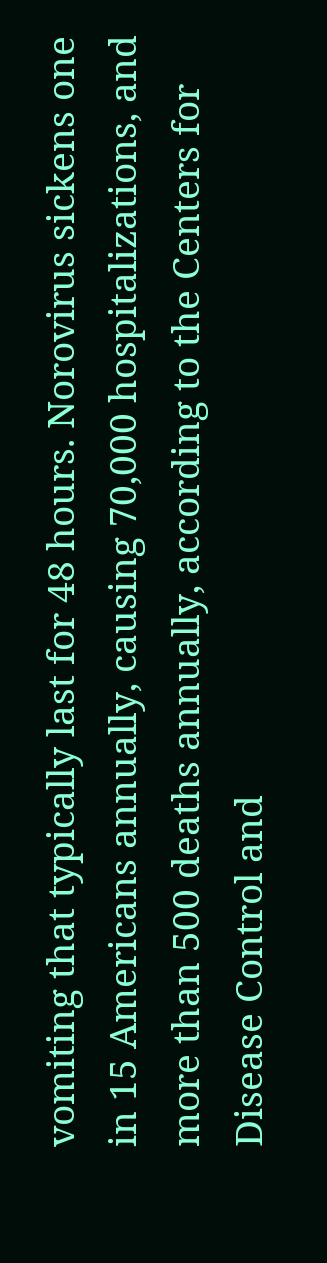vomiting that typically last for 48 hours. Norovirus sickens one in 15 Americans annually, causing 70,000 hospitalizations, and more than 500 deaths annually, according to the Centers for Disease Control and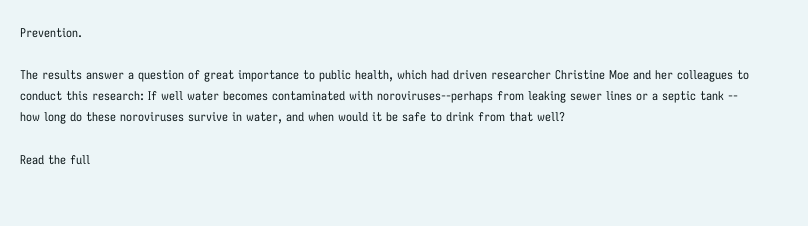Prevention.

The results answer a question of great importance to public health, which had driven researcher Christine Moe and her colleagues to conduct this research: If well water becomes contaminated with noroviruses--perhaps from leaking sewer lines or a septic tank -- how long do these noroviruses survive in water, and when would it be safe to drink from that well?

Read the full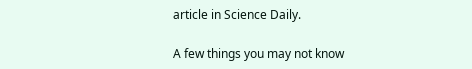article in Science Daily.

A few things you may not know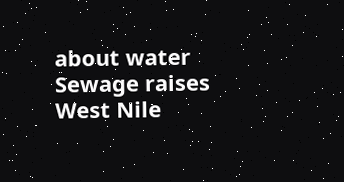about water
Sewage raises West Nile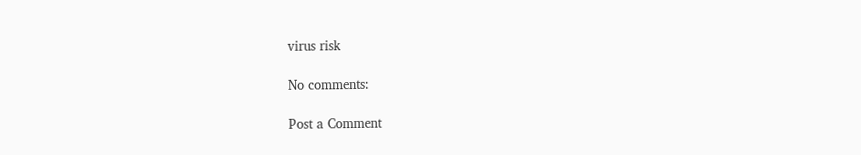virus risk

No comments:

Post a Comment